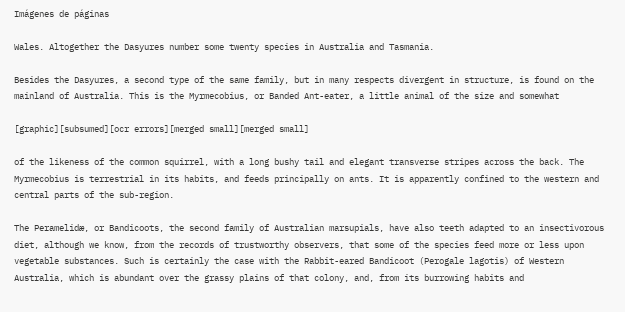Imágenes de páginas

Wales. Altogether the Dasyures number some twenty species in Australia and Tasmania.

Besides the Dasyures, a second type of the same family, but in many respects divergent in structure, is found on the mainland of Australia. This is the Myrmecobius, or Banded Ant-eater, a little animal of the size and somewhat

[graphic][subsumed][ocr errors][merged small][merged small]

of the likeness of the common squirrel, with a long bushy tail and elegant transverse stripes across the back. The Myrmecobius is terrestrial in its habits, and feeds principally on ants. It is apparently confined to the western and central parts of the sub-region.

The Peramelidæ, or Bandicoots, the second family of Australian marsupials, have also teeth adapted to an insectivorous diet, although we know, from the records of trustworthy observers, that some of the species feed more or less upon vegetable substances. Such is certainly the case with the Rabbit-eared Bandicoot (Perogale lagotis) of Western Australia, which is abundant over the grassy plains of that colony, and, from its burrowing habits and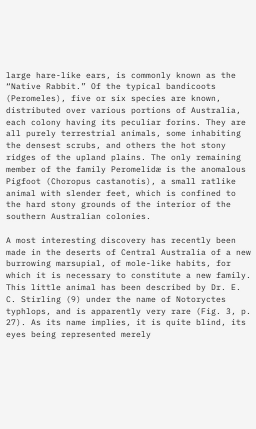large hare-like ears, is commonly known as the “Native Rabbit.” Of the typical bandicoots (Peromeles), five or six species are known, distributed over various portions of Australia, each colony having its peculiar forins. They are all purely terrestrial animals, some inhabiting the densest scrubs, and others the hot stony ridges of the upland plains. The only remaining member of the family Peromelidæ is the anomalous Pigfoot (Choropus castanotis), a small ratlike animal with slender feet, which is confined to the hard stony grounds of the interior of the southern Australian colonies.

A most interesting discovery has recently been made in the deserts of Central Australia of a new burrowing marsupial, of mole-like habits, for which it is necessary to constitute a new family. This little animal has been described by Dr. E. C. Stirling (9) under the name of Notoryctes typhlops, and is apparently very rare (Fig. 3, p. 27). As its name implies, it is quite blind, its eyes being represented merely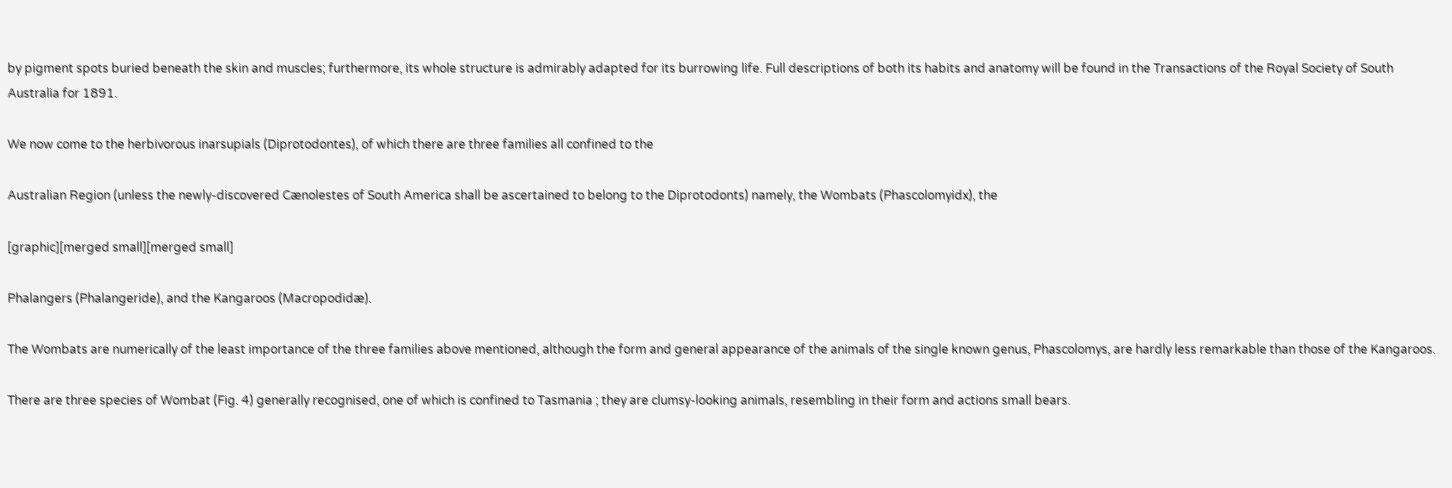by pigment spots buried beneath the skin and muscles; furthermore, its whole structure is admirably adapted for its burrowing life. Full descriptions of both its habits and anatomy will be found in the Transactions of the Royal Society of South Australia for 1891.

We now come to the herbivorous inarsupials (Diprotodontes), of which there are three families all confined to the

Australian Region (unless the newly-discovered Cænolestes of South America shall be ascertained to belong to the Diprotodonts) namely, the Wombats (Phascolomyidx), the

[graphic][merged small][merged small]

Phalangers (Phalangeride), and the Kangaroos (Macropodidæ).

The Wombats are numerically of the least importance of the three families above mentioned, although the form and general appearance of the animals of the single known genus, Phascolomys, are hardly less remarkable than those of the Kangaroos.

There are three species of Wombat (Fig. 4) generally recognised, one of which is confined to Tasmania ; they are clumsy-looking animals, resembling in their form and actions small bears.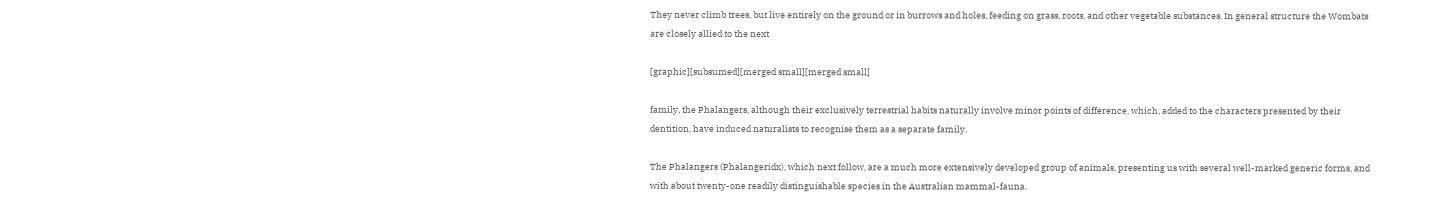They never climb trees, but live entirely on the ground or in burrows and holes, feeding on grass, roots, and other vegetable substances. In general structure the Wombats are closely allied to the next

[graphic][subsumed][merged small][merged small]

family, the Phalangers, although their exclusively terrestrial habits naturally involve minor points of difference, which, added to the characters presented by their dentition, have induced naturalists to recognise them as a separate family.

The Phalangers (Phalangeridx), which next follow, are a much more extensively developed group of animals, presenting us with several well-marked generic forms, and with about twenty-one readily distinguishable species in the Australian mammal-fauna.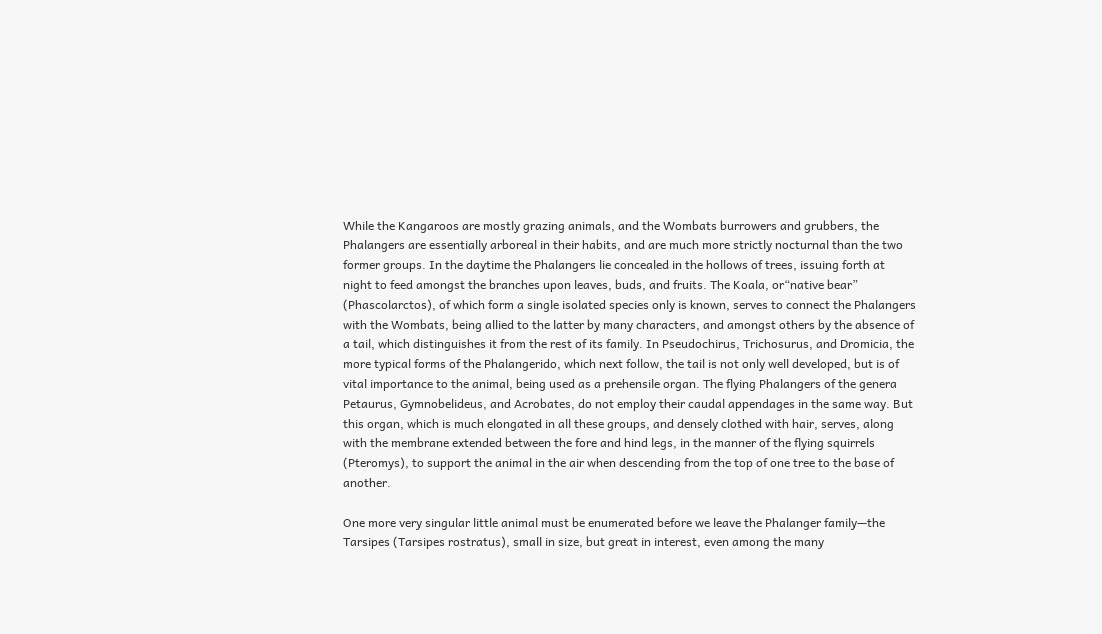While the Kangaroos are mostly grazing animals, and the Wombats burrowers and grubbers, the Phalangers are essentially arboreal in their habits, and are much more strictly nocturnal than the two former groups. In the daytime the Phalangers lie concealed in the hollows of trees, issuing forth at night to feed amongst the branches upon leaves, buds, and fruits. The Koala, or“native bear” (Phascolarctos), of which form a single isolated species only is known, serves to connect the Phalangers with the Wombats, being allied to the latter by many characters, and amongst others by the absence of a tail, which distinguishes it from the rest of its family. In Pseudochirus, Trichosurus, and Dromicia, the more typical forms of the Phalangerido, which next follow, the tail is not only well developed, but is of vital importance to the animal, being used as a prehensile organ. The flying Phalangers of the genera Petaurus, Gymnobelideus, and Acrobates, do not employ their caudal appendages in the same way. But this organ, which is much elongated in all these groups, and densely clothed with hair, serves, along with the membrane extended between the fore and hind legs, in the manner of the flying squirrels (Pteromys), to support the animal in the air when descending from the top of one tree to the base of another.

One more very singular little animal must be enumerated before we leave the Phalanger family—the Tarsipes (Tarsipes rostratus), small in size, but great in interest, even among the many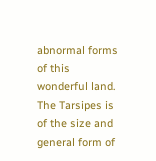abnormal forms of this wonderful land. The Tarsipes is of the size and general form of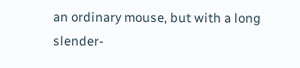an ordinary mouse, but with a long slender-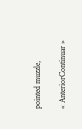pointed muzzle,

« AnteriorContinuar »